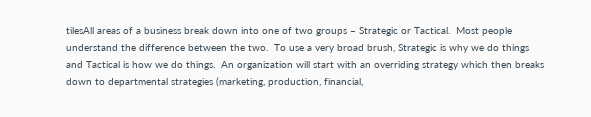tilesAll areas of a business break down into one of two groups – Strategic or Tactical.  Most people understand the difference between the two.  To use a very broad brush, Strategic is why we do things and Tactical is how we do things.  An organization will start with an overriding strategy which then breaks down to departmental strategies (marketing, production, financial,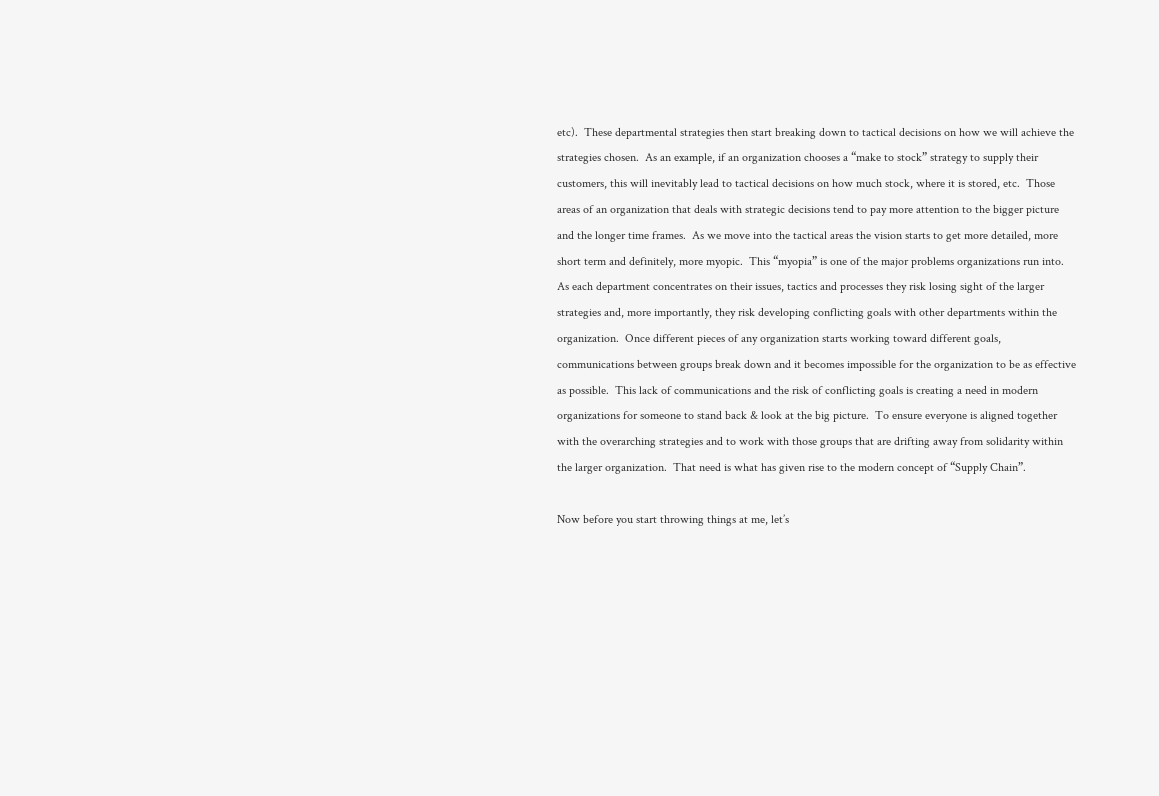etc).  These departmental strategies then start breaking down to tactical decisions on how we will achieve the strategies chosen.  As an example, if an organization chooses a “make to stock” strategy to supply their customers, this will inevitably lead to tactical decisions on how much stock, where it is stored, etc.  Those areas of an organization that deals with strategic decisions tend to pay more attention to the bigger picture and the longer time frames.  As we move into the tactical areas the vision starts to get more detailed, more short term and definitely, more myopic.  This “myopia” is one of the major problems organizations run into.  As each department concentrates on their issues, tactics and processes they risk losing sight of the larger strategies and, more importantly, they risk developing conflicting goals with other departments within the organization.  Once different pieces of any organization starts working toward different goals, communications between groups break down and it becomes impossible for the organization to be as effective as possible.  This lack of communications and the risk of conflicting goals is creating a need in modern organizations for someone to stand back & look at the big picture.  To ensure everyone is aligned together with the overarching strategies and to work with those groups that are drifting away from solidarity within the larger organization.  That need is what has given rise to the modern concept of “Supply Chain”.

Now before you start throwing things at me, let’s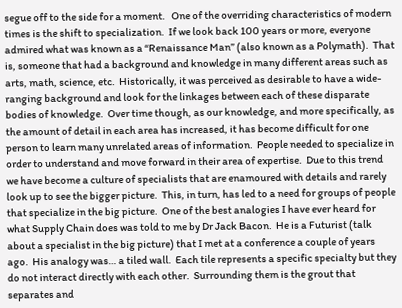segue off to the side for a moment.   One of the overriding characteristics of modern times is the shift to specialization.  If we look back 100 years or more, everyone admired what was known as a “Renaissance Man” (also known as a Polymath).  That is, someone that had a background and knowledge in many different areas such as arts, math, science, etc.  Historically, it was perceived as desirable to have a wide-ranging background and look for the linkages between each of these disparate bodies of knowledge.  Over time though, as our knowledge, and more specifically, as the amount of detail in each area has increased, it has become difficult for one person to learn many unrelated areas of information.  People needed to specialize in order to understand and move forward in their area of expertise.  Due to this trend we have become a culture of specialists that are enamoured with details and rarely look up to see the bigger picture.  This, in turn, has led to a need for groups of people that specialize in the big picture.  One of the best analogies I have ever heard for what Supply Chain does was told to me by Dr Jack Bacon.  He is a Futurist (talk about a specialist in the big picture) that I met at a conference a couple of years ago.  His analogy was… a tiled wall.  Each tile represents a specific specialty but they do not interact directly with each other.  Surrounding them is the grout that separates and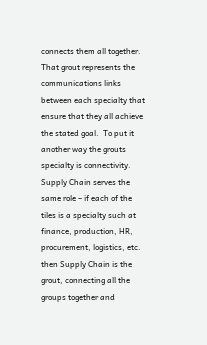connects them all together.  That grout represents the communications links between each specialty that ensure that they all achieve the stated goal.  To put it another way the grouts specialty is connectivity.  Supply Chain serves the same role – if each of the tiles is a specialty such at finance, production, HR, procurement, logistics, etc. then Supply Chain is the grout, connecting all the groups together and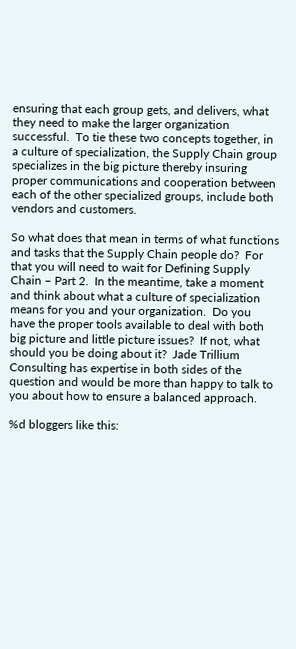ensuring that each group gets, and delivers, what they need to make the larger organization successful.  To tie these two concepts together, in a culture of specialization, the Supply Chain group specializes in the big picture thereby insuring proper communications and cooperation between each of the other specialized groups, include both vendors and customers.

So what does that mean in terms of what functions and tasks that the Supply Chain people do?  For that you will need to wait for Defining Supply Chain – Part 2.  In the meantime, take a moment and think about what a culture of specialization means for you and your organization.  Do you have the proper tools available to deal with both big picture and little picture issues?  If not, what should you be doing about it?  Jade Trillium Consulting has expertise in both sides of the question and would be more than happy to talk to you about how to ensure a balanced approach.

%d bloggers like this: